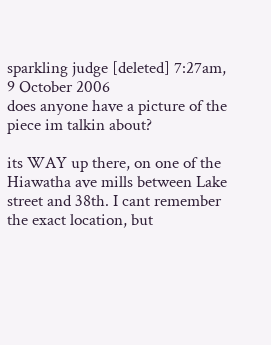sparkling judge [deleted] 7:27am, 9 October 2006
does anyone have a picture of the piece im talkin about?

its WAY up there, on one of the Hiawatha ave mills between Lake street and 38th. I cant remember the exact location, but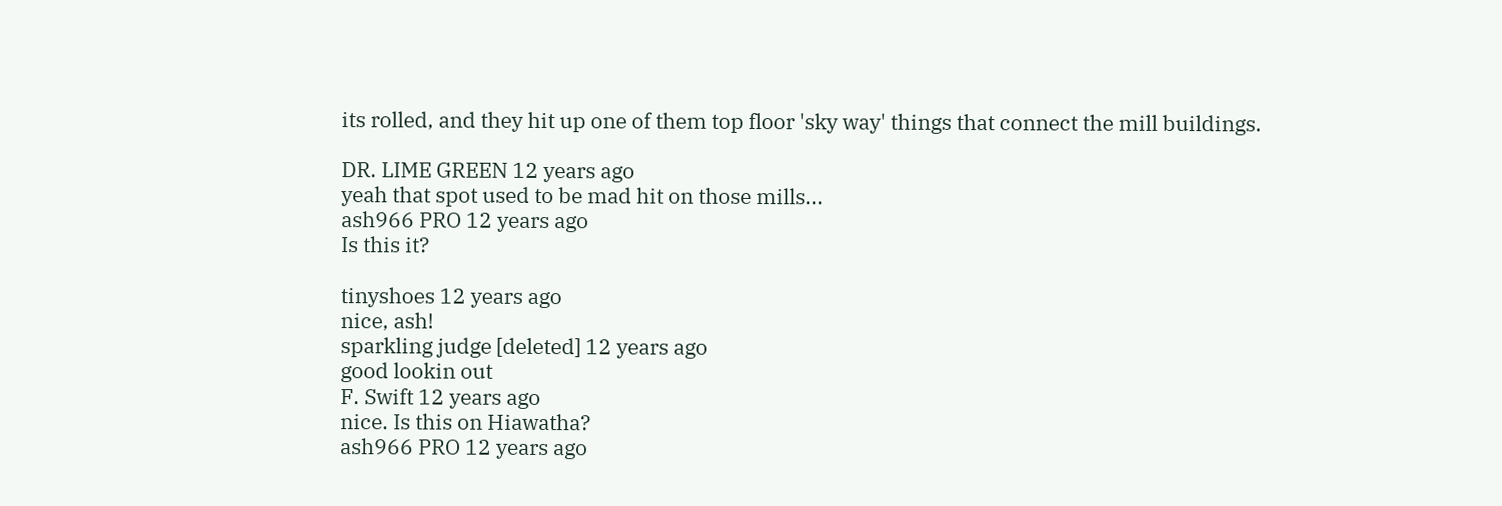its rolled, and they hit up one of them top floor 'sky way' things that connect the mill buildings.

DR. LIME GREEN 12 years ago
yeah that spot used to be mad hit on those mills...
ash966 PRO 12 years ago
Is this it?

tinyshoes 12 years ago
nice, ash!
sparkling judge [deleted] 12 years ago
good lookin out
F. Swift 12 years ago
nice. Is this on Hiawatha?
ash966 PRO 12 years ago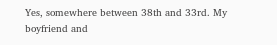Yes, somewhere between 38th and 33rd. My boyfriend and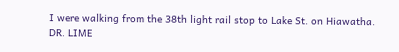I were walking from the 38th light rail stop to Lake St. on Hiawatha.
DR. LIME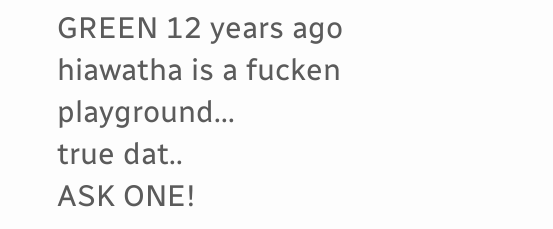GREEN 12 years ago
hiawatha is a fucken playground...
true dat..
ASK ONE!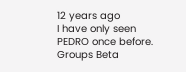12 years ago
I have only seen PEDRO once before.
Groups Beta